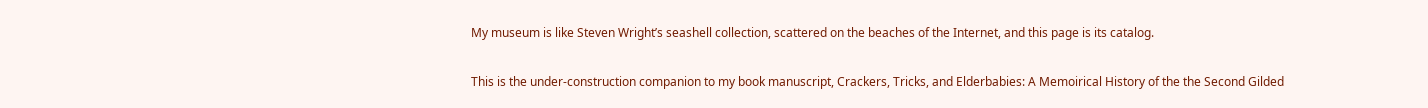My museum is like Steven Wright’s seashell collection, scattered on the beaches of the Internet, and this page is its catalog.

This is the under-construction companion to my book manuscript, Crackers, Tricks, and Elderbabies: A Memoirical History of the the Second Gilded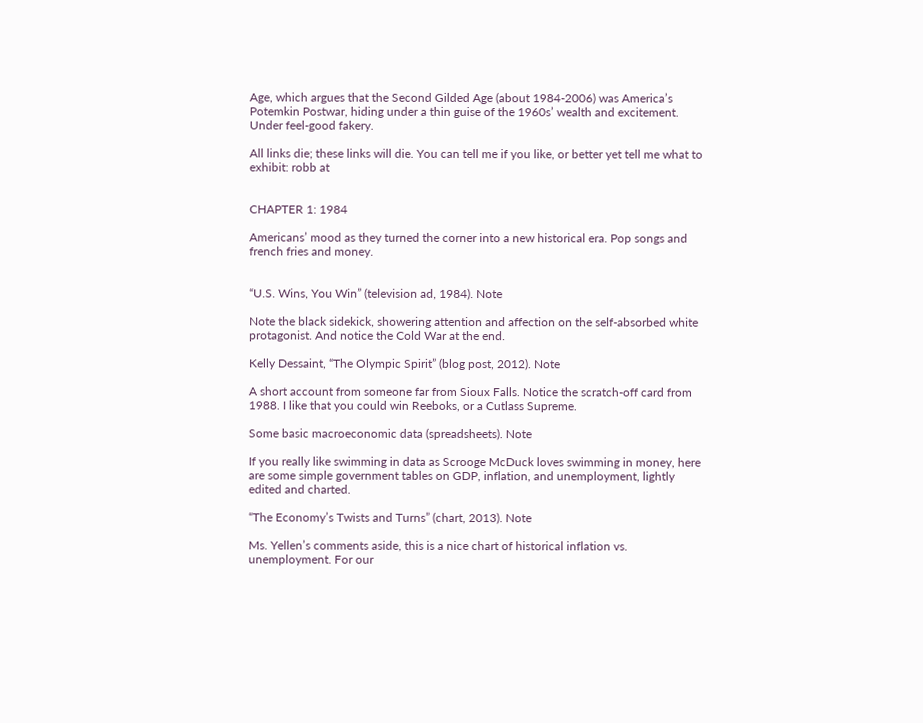Age, which argues that the Second Gilded Age (about 1984-2006) was America’s Potemkin Postwar, hiding under a thin guise of the 1960s’ wealth and excitement. Under feel-good fakery.

All links die; these links will die. You can tell me if you like, or better yet tell me what to exhibit: robb at


CHAPTER 1: 1984

Americans’ mood as they turned the corner into a new historical era. Pop songs and french fries and money.


“U.S. Wins, You Win” (television ad, 1984). Note

Note the black sidekick, showering attention and affection on the self-absorbed white protagonist. And notice the Cold War at the end.

Kelly Dessaint, “The Olympic Spirit” (blog post, 2012). Note

A short account from someone far from Sioux Falls. Notice the scratch-off card from 1988. I like that you could win Reeboks, or a Cutlass Supreme.

Some basic macroeconomic data (spreadsheets). Note

If you really like swimming in data as Scrooge McDuck loves swimming in money, here are some simple government tables on GDP, inflation, and unemployment, lightly edited and charted.

“The Economy’s Twists and Turns” (chart, 2013). Note

Ms. Yellen’s comments aside, this is a nice chart of historical inflation vs. unemployment. For our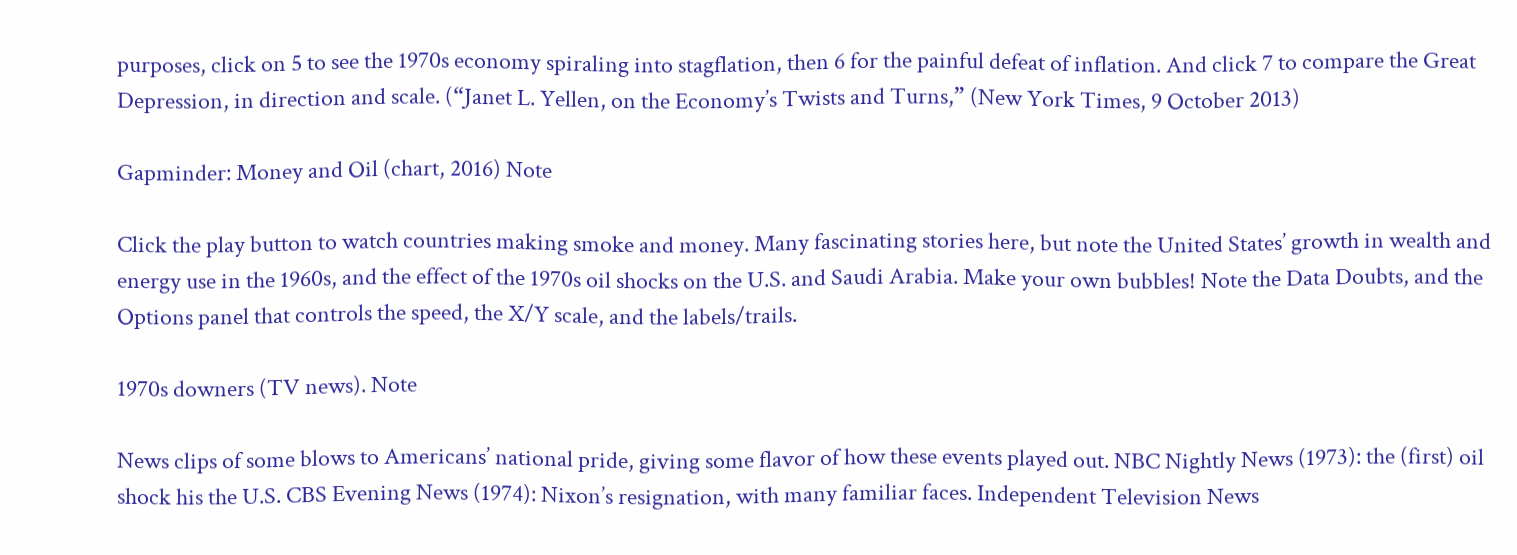purposes, click on 5 to see the 1970s economy spiraling into stagflation, then 6 for the painful defeat of inflation. And click 7 to compare the Great Depression, in direction and scale. (“Janet L. Yellen, on the Economy’s Twists and Turns,” (New York Times, 9 October 2013)

Gapminder: Money and Oil (chart, 2016) Note

Click the play button to watch countries making smoke and money. Many fascinating stories here, but note the United States’ growth in wealth and energy use in the 1960s, and the effect of the 1970s oil shocks on the U.S. and Saudi Arabia. Make your own bubbles! Note the Data Doubts, and the Options panel that controls the speed, the X/Y scale, and the labels/trails.

1970s downers (TV news). Note

News clips of some blows to Americans’ national pride, giving some flavor of how these events played out. NBC Nightly News (1973): the (first) oil shock his the U.S. CBS Evening News (1974): Nixon’s resignation, with many familiar faces. Independent Television News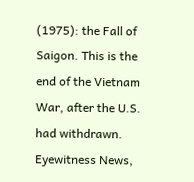(1975): the Fall of Saigon. This is the end of the Vietnam War, after the U.S. had withdrawn. Eyewitness News,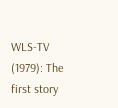WLS-TV (1979): The first story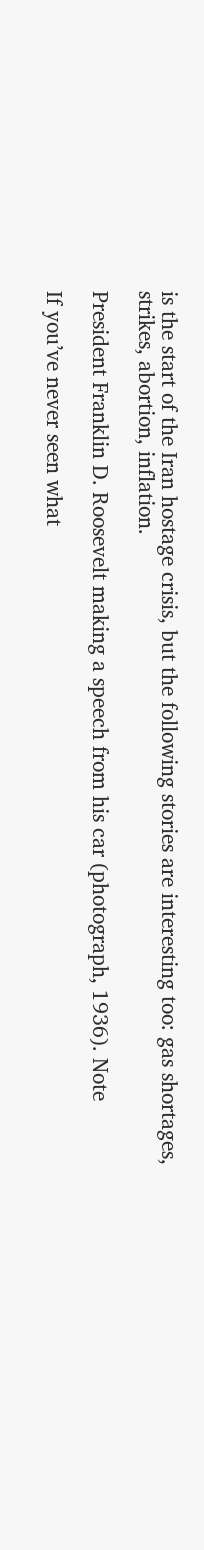is the start of the Iran hostage crisis, but the following stories are interesting too: gas shortages, strikes, abortion, inflation.

President Franklin D. Roosevelt making a speech from his car (photograph, 1936). Note

If you’ve never seen what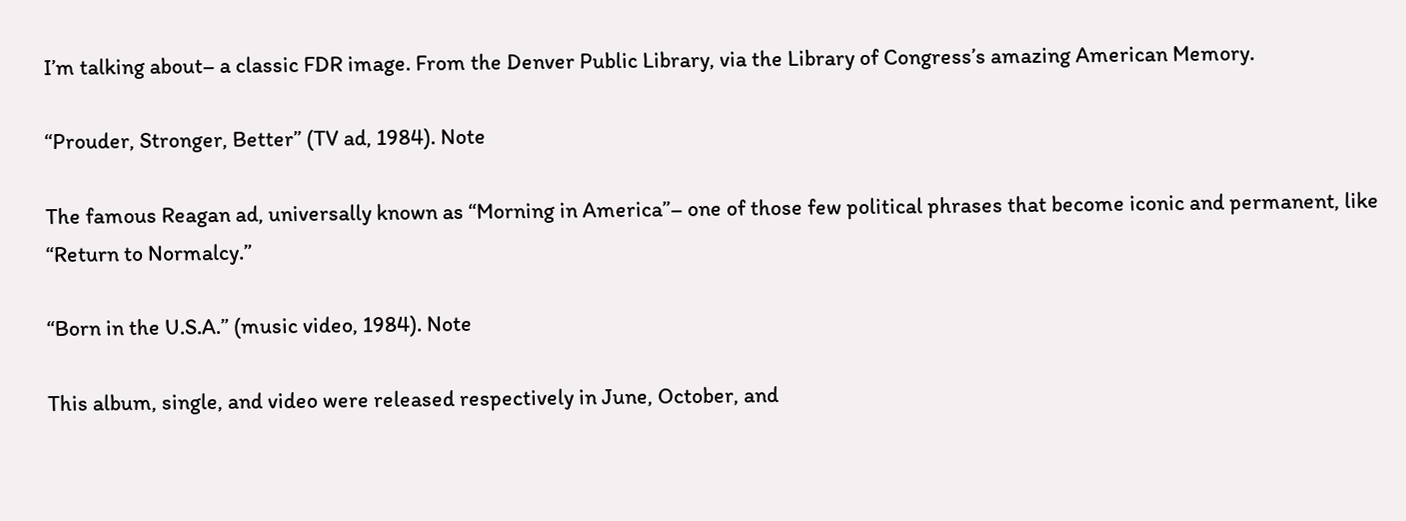I’m talking about– a classic FDR image. From the Denver Public Library, via the Library of Congress’s amazing American Memory.

“Prouder, Stronger, Better” (TV ad, 1984). Note

The famous Reagan ad, universally known as “Morning in America”– one of those few political phrases that become iconic and permanent, like “Return to Normalcy.”

“Born in the U.S.A.” (music video, 1984). Note

This album, single, and video were released respectively in June, October, and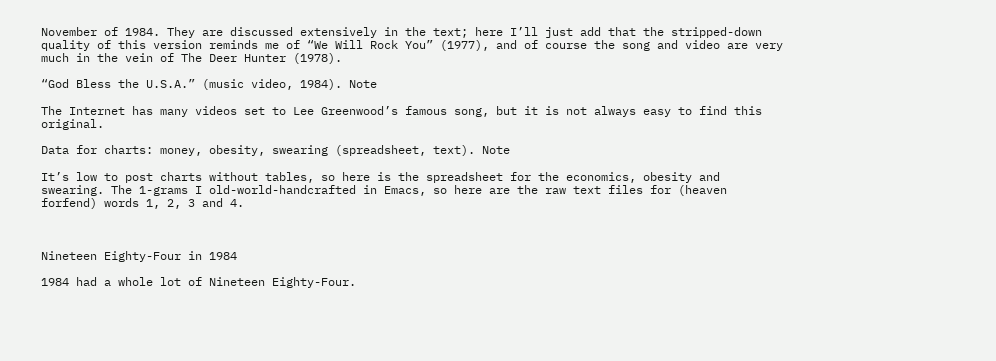November of 1984. They are discussed extensively in the text; here I’ll just add that the stripped-down quality of this version reminds me of “We Will Rock You” (1977), and of course the song and video are very much in the vein of The Deer Hunter (1978).

“God Bless the U.S.A.” (music video, 1984). Note

The Internet has many videos set to Lee Greenwood’s famous song, but it is not always easy to find this original.

Data for charts: money, obesity, swearing (spreadsheet, text). Note

It’s low to post charts without tables, so here is the spreadsheet for the economics, obesity and swearing. The 1-grams I old-world-handcrafted in Emacs, so here are the raw text files for (heaven forfend) words 1, 2, 3 and 4.



Nineteen Eighty-Four in 1984

1984 had a whole lot of Nineteen Eighty-Four.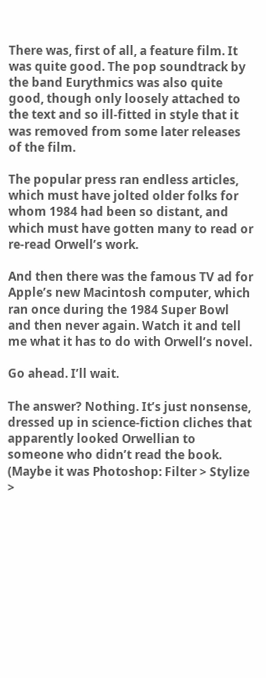There was, first of all, a feature film. It was quite good. The pop soundtrack by the band Eurythmics was also quite good, though only loosely attached to the text and so ill-fitted in style that it was removed from some later releases of the film.

The popular press ran endless articles, which must have jolted older folks for whom 1984 had been so distant, and which must have gotten many to read or re-read Orwell’s work.

And then there was the famous TV ad for Apple’s new Macintosh computer, which ran once during the 1984 Super Bowl and then never again. Watch it and tell me what it has to do with Orwell’s novel.

Go ahead. I’ll wait.

The answer? Nothing. It’s just nonsense, dressed up in science-fiction cliches that apparently looked Orwellian to someone who didn’t read the book. (Maybe it was Photoshop: Filter > Stylize >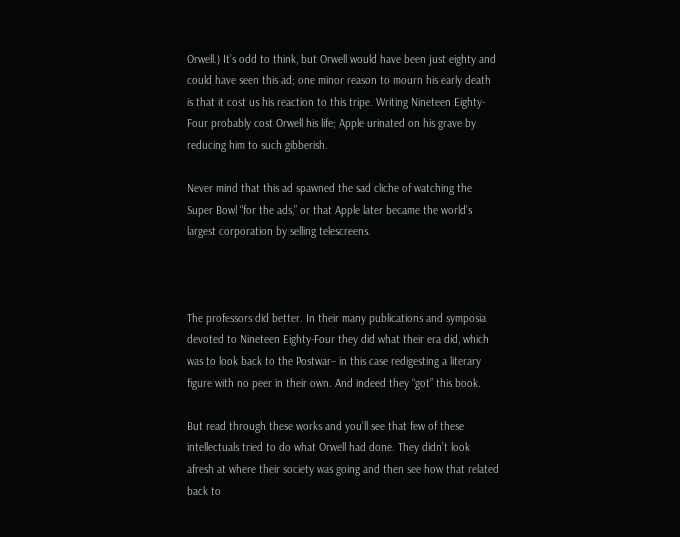Orwell.) It’s odd to think, but Orwell would have been just eighty and could have seen this ad; one minor reason to mourn his early death is that it cost us his reaction to this tripe. Writing Nineteen Eighty-Four probably cost Orwell his life; Apple urinated on his grave by reducing him to such gibberish.

Never mind that this ad spawned the sad cliche of watching the Super Bowl “for the ads,” or that Apple later became the world’s largest corporation by selling telescreens.



The professors did better. In their many publications and symposia devoted to Nineteen Eighty-Four they did what their era did, which was to look back to the Postwar– in this case redigesting a literary figure with no peer in their own. And indeed they “got” this book.

But read through these works and you’ll see that few of these intellectuals tried to do what Orwell had done. They didn’t look afresh at where their society was going and then see how that related back to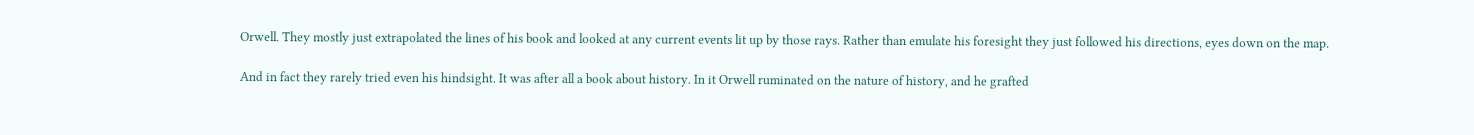Orwell. They mostly just extrapolated the lines of his book and looked at any current events lit up by those rays. Rather than emulate his foresight they just followed his directions, eyes down on the map.

And in fact they rarely tried even his hindsight. It was after all a book about history. In it Orwell ruminated on the nature of history, and he grafted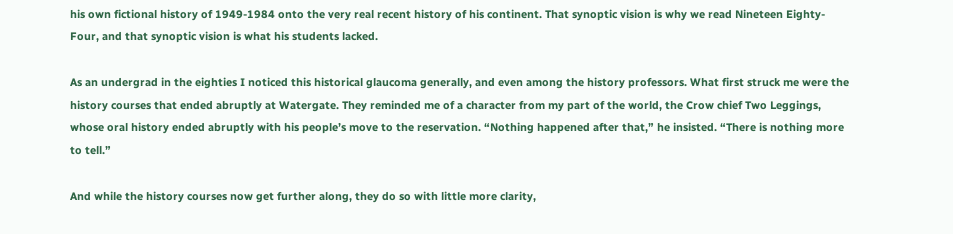his own fictional history of 1949-1984 onto the very real recent history of his continent. That synoptic vision is why we read Nineteen Eighty-Four, and that synoptic vision is what his students lacked.

As an undergrad in the eighties I noticed this historical glaucoma generally, and even among the history professors. What first struck me were the history courses that ended abruptly at Watergate. They reminded me of a character from my part of the world, the Crow chief Two Leggings, whose oral history ended abruptly with his people’s move to the reservation. “Nothing happened after that,” he insisted. “There is nothing more to tell.”

And while the history courses now get further along, they do so with little more clarity,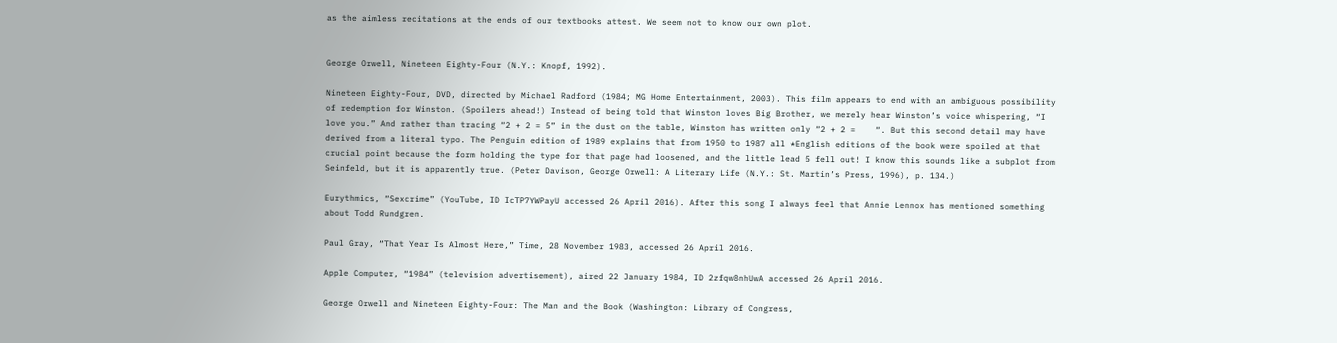as the aimless recitations at the ends of our textbooks attest. We seem not to know our own plot.


George Orwell, Nineteen Eighty-Four (N.Y.: Knopf, 1992).

Nineteen Eighty-Four, DVD, directed by Michael Radford (1984; MG Home Entertainment, 2003). This film appears to end with an ambiguous possibility of redemption for Winston. (Spoilers ahead!) Instead of being told that Winston loves Big Brother, we merely hear Winston’s voice whispering, “I love you.” And rather than tracing “2 + 2 = 5” in the dust on the table, Winston has written only “2 + 2 =    “. But this second detail may have derived from a literal typo. The Penguin edition of 1989 explains that from 1950 to 1987 all *English editions of the book were spoiled at that crucial point because the form holding the type for that page had loosened, and the little lead 5 fell out! I know this sounds like a subplot from Seinfeld, but it is apparently true. (Peter Davison, George Orwell: A Literary Life (N.Y.: St. Martin’s Press, 1996), p. 134.)

Eurythmics, “Sexcrime” (YouTube, ID IcTP7YWPayU accessed 26 April 2016). After this song I always feel that Annie Lennox has mentioned something about Todd Rundgren.

Paul Gray, “That Year Is Almost Here,” Time, 28 November 1983, accessed 26 April 2016.

Apple Computer, “1984” (television advertisement), aired 22 January 1984, ID 2zfqw8nhUwA accessed 26 April 2016.

George Orwell and Nineteen Eighty-Four: The Man and the Book (Washington: Library of Congress,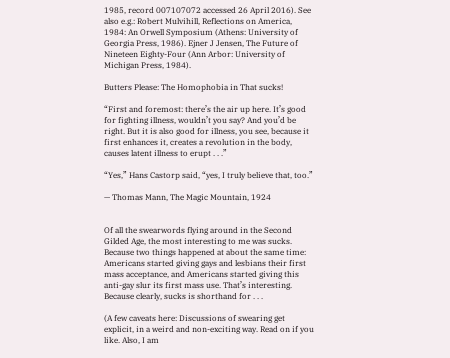1985, record 007107072 accessed 26 April 2016). See also e.g.: Robert Mulvihill, Reflections on America, 1984: An Orwell Symposium (Athens: University of Georgia Press, 1986). Ejner J Jensen, The Future of Nineteen Eighty-Four (Ann Arbor: University of Michigan Press, 1984).

Butters Please: The Homophobia in That sucks!

“First and foremost: there’s the air up here. It’s good for fighting illness, wouldn’t you say? And you’d be right. But it is also good for illness, you see, because it first enhances it, creates a revolution in the body, causes latent illness to erupt . . .”

“Yes,” Hans Castorp said, “yes, I truly believe that, too.”

— Thomas Mann, The Magic Mountain, 1924


Of all the swearwords flying around in the Second Gilded Age, the most interesting to me was sucks. Because two things happened at about the same time: Americans started giving gays and lesbians their first mass acceptance, and Americans started giving this anti-gay slur its first mass use. That’s interesting. Because clearly, sucks is shorthand for . . .

(A few caveats here: Discussions of swearing get explicit, in a weird and non-exciting way. Read on if you like. Also, I am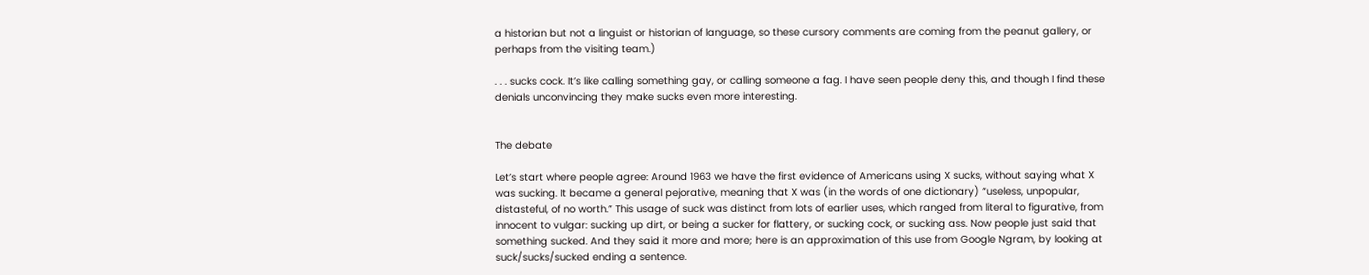a historian but not a linguist or historian of language, so these cursory comments are coming from the peanut gallery, or perhaps from the visiting team.)

. . . sucks cock. It’s like calling something gay, or calling someone a fag. I have seen people deny this, and though I find these denials unconvincing they make sucks even more interesting.


The debate

Let’s start where people agree: Around 1963 we have the first evidence of Americans using X sucks, without saying what X was sucking. It became a general pejorative, meaning that X was (in the words of one dictionary) “useless, unpopular, distasteful, of no worth.” This usage of suck was distinct from lots of earlier uses, which ranged from literal to figurative, from innocent to vulgar: sucking up dirt, or being a sucker for flattery, or sucking cock, or sucking ass. Now people just said that something sucked. And they said it more and more; here is an approximation of this use from Google Ngram, by looking at suck/sucks/sucked ending a sentence.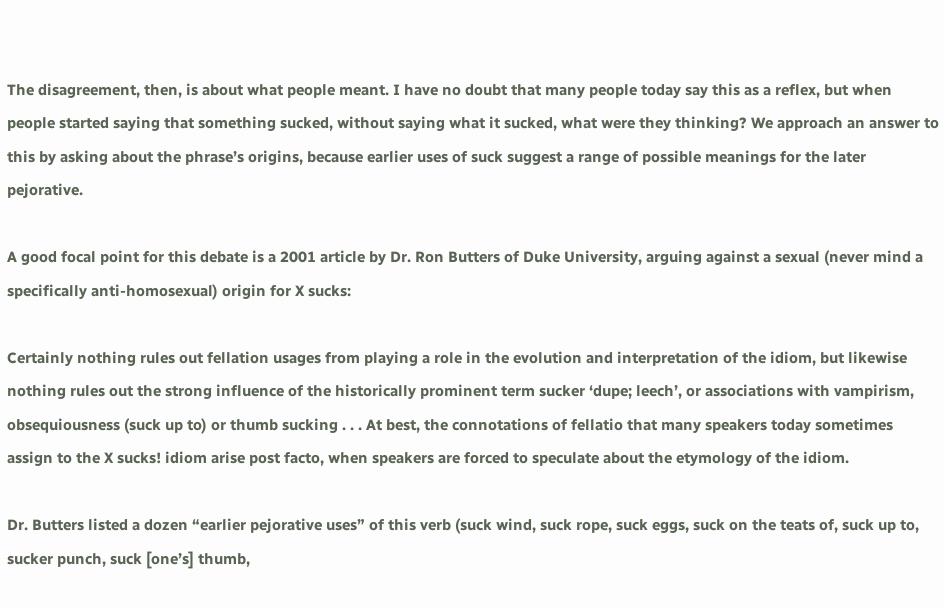The disagreement, then, is about what people meant. I have no doubt that many people today say this as a reflex, but when people started saying that something sucked, without saying what it sucked, what were they thinking? We approach an answer to this by asking about the phrase’s origins, because earlier uses of suck suggest a range of possible meanings for the later pejorative.

A good focal point for this debate is a 2001 article by Dr. Ron Butters of Duke University, arguing against a sexual (never mind a specifically anti-homosexual) origin for X sucks:

Certainly nothing rules out fellation usages from playing a role in the evolution and interpretation of the idiom, but likewise nothing rules out the strong influence of the historically prominent term sucker ‘dupe; leech’, or associations with vampirism, obsequiousness (suck up to) or thumb sucking . . . At best, the connotations of fellatio that many speakers today sometimes assign to the X sucks! idiom arise post facto, when speakers are forced to speculate about the etymology of the idiom.

Dr. Butters listed a dozen “earlier pejorative uses” of this verb (suck wind, suck rope, suck eggs, suck on the teats of, suck up to, sucker punch, suck [one’s] thumb,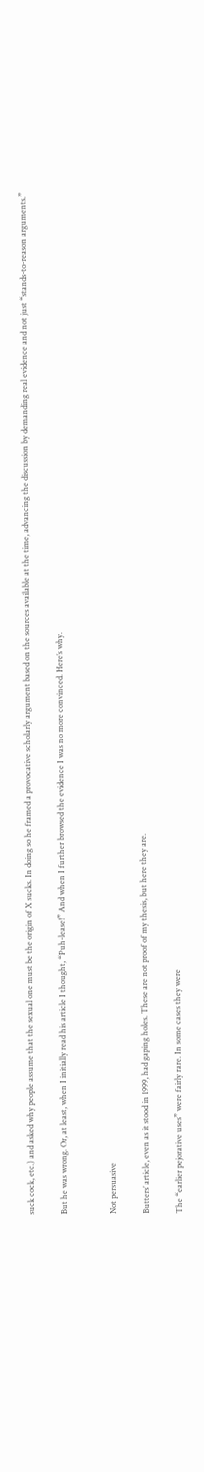suck cock, etc.) and asked why people assume that the sexual one must be the origin of X sucks. In doing so he framed a provocative scholarly argument based on the sources available at the time, advancing the discussion by demanding real evidence and not just “stands-to-reason arguments.”

But he was wrong. Or, at least, when I initially read his article I thought, “Puh-lease!” And when I further browsed the evidence I was no more convinced. Here’s why.


Not persuasive

Butters’ article, even as it stood in 1999, had gaping holes. These are not proof of my thesis, but here they are.

The “earlier pejorative uses” were fairly rare. In some cases they were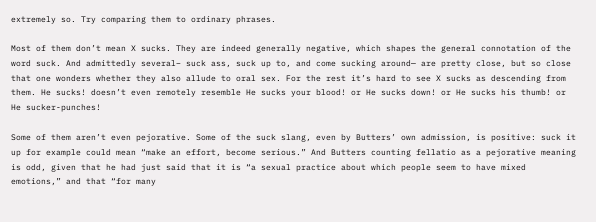extremely so. Try comparing them to ordinary phrases.

Most of them don’t mean X sucks. They are indeed generally negative, which shapes the general connotation of the word suck. And admittedly several– suck ass, suck up to, and come sucking around— are pretty close, but so close that one wonders whether they also allude to oral sex. For the rest it’s hard to see X sucks as descending from them. He sucks! doesn’t even remotely resemble He sucks your blood! or He sucks down! or He sucks his thumb! or He sucker-punches!

Some of them aren’t even pejorative. Some of the suck slang, even by Butters’ own admission, is positive: suck it up for example could mean “make an effort, become serious.” And Butters counting fellatio as a pejorative meaning is odd, given that he had just said that it is “a sexual practice about which people seem to have mixed emotions,” and that “for many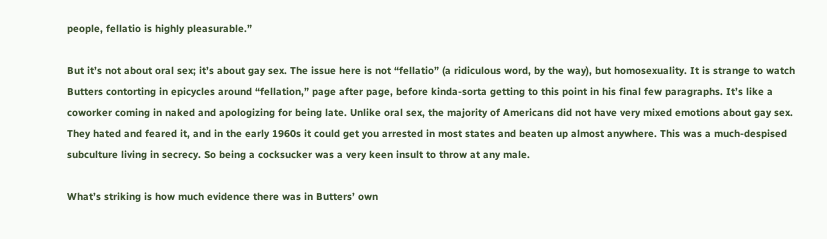people, fellatio is highly pleasurable.”

But it’s not about oral sex; it’s about gay sex. The issue here is not “fellatio” (a ridiculous word, by the way), but homosexuality. It is strange to watch Butters contorting in epicycles around “fellation,” page after page, before kinda-sorta getting to this point in his final few paragraphs. It’s like a coworker coming in naked and apologizing for being late. Unlike oral sex, the majority of Americans did not have very mixed emotions about gay sex. They hated and feared it, and in the early 1960s it could get you arrested in most states and beaten up almost anywhere. This was a much-despised subculture living in secrecy. So being a cocksucker was a very keen insult to throw at any male.

What’s striking is how much evidence there was in Butters’ own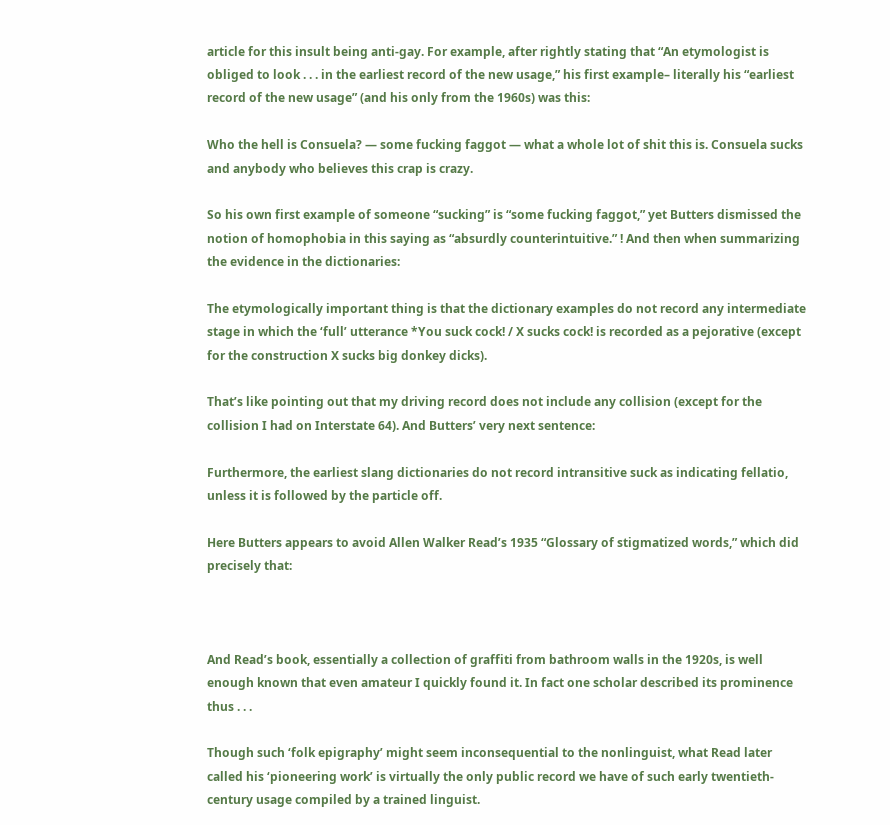article for this insult being anti-gay. For example, after rightly stating that “An etymologist is obliged to look . . . in the earliest record of the new usage,” his first example– literally his “earliest record of the new usage” (and his only from the 1960s) was this:

Who the hell is Consuela? — some fucking faggot — what a whole lot of shit this is. Consuela sucks and anybody who believes this crap is crazy.

So his own first example of someone “sucking” is “some fucking faggot,” yet Butters dismissed the notion of homophobia in this saying as “absurdly counterintuitive.” ! And then when summarizing the evidence in the dictionaries:

The etymologically important thing is that the dictionary examples do not record any intermediate stage in which the ‘full’ utterance *You suck cock! / X sucks cock! is recorded as a pejorative (except for the construction X sucks big donkey dicks).

That’s like pointing out that my driving record does not include any collision (except for the collision I had on Interstate 64). And Butters’ very next sentence:

Furthermore, the earliest slang dictionaries do not record intransitive suck as indicating fellatio, unless it is followed by the particle off.

Here Butters appears to avoid Allen Walker Read’s 1935 “Glossary of stigmatized words,” which did precisely that:



And Read’s book, essentially a collection of graffiti from bathroom walls in the 1920s, is well enough known that even amateur I quickly found it. In fact one scholar described its prominence thus . . .

Though such ‘folk epigraphy’ might seem inconsequential to the nonlinguist, what Read later called his ‘pioneering work’ is virtually the only public record we have of such early twentieth-century usage compiled by a trained linguist.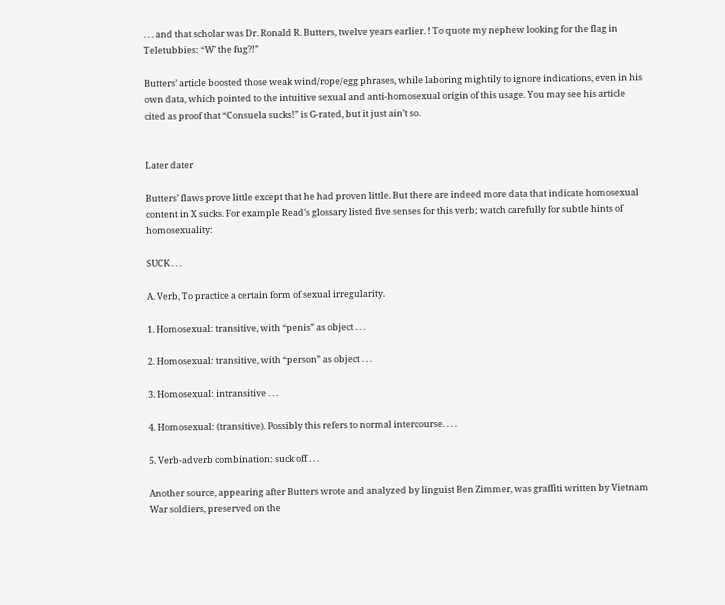. . . and that scholar was Dr. Ronald R. Butters, twelve years earlier. ! To quote my nephew looking for the flag in Teletubbies: “W’ the fug?!”

Butters’ article boosted those weak wind/rope/egg phrases, while laboring mightily to ignore indications, even in his own data, which pointed to the intuitive sexual and anti-homosexual origin of this usage. You may see his article cited as proof that “Consuela sucks!” is G-rated, but it just ain’t so.


Later dater

Butters’ flaws prove little except that he had proven little. But there are indeed more data that indicate homosexual content in X sucks. For example Read’s glossary listed five senses for this verb; watch carefully for subtle hints of homosexuality:

SUCK . . .

A. Verb, To practice a certain form of sexual irregularity.

1. Homosexual: transitive, with “penis” as object . . .

2. Homosexual: transitive, with “person” as object . . .

3. Homosexual: intransitive . . .

4. Homosexual: (transitive). Possibly this refers to normal intercourse. . . .

5. Verb-adverb combination: suck off . . .

Another source, appearing after Butters wrote and analyzed by linguist Ben Zimmer, was graffiti written by Vietnam War soldiers, preserved on the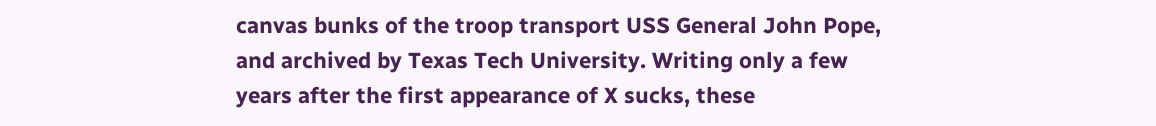canvas bunks of the troop transport USS General John Pope, and archived by Texas Tech University. Writing only a few years after the first appearance of X sucks, these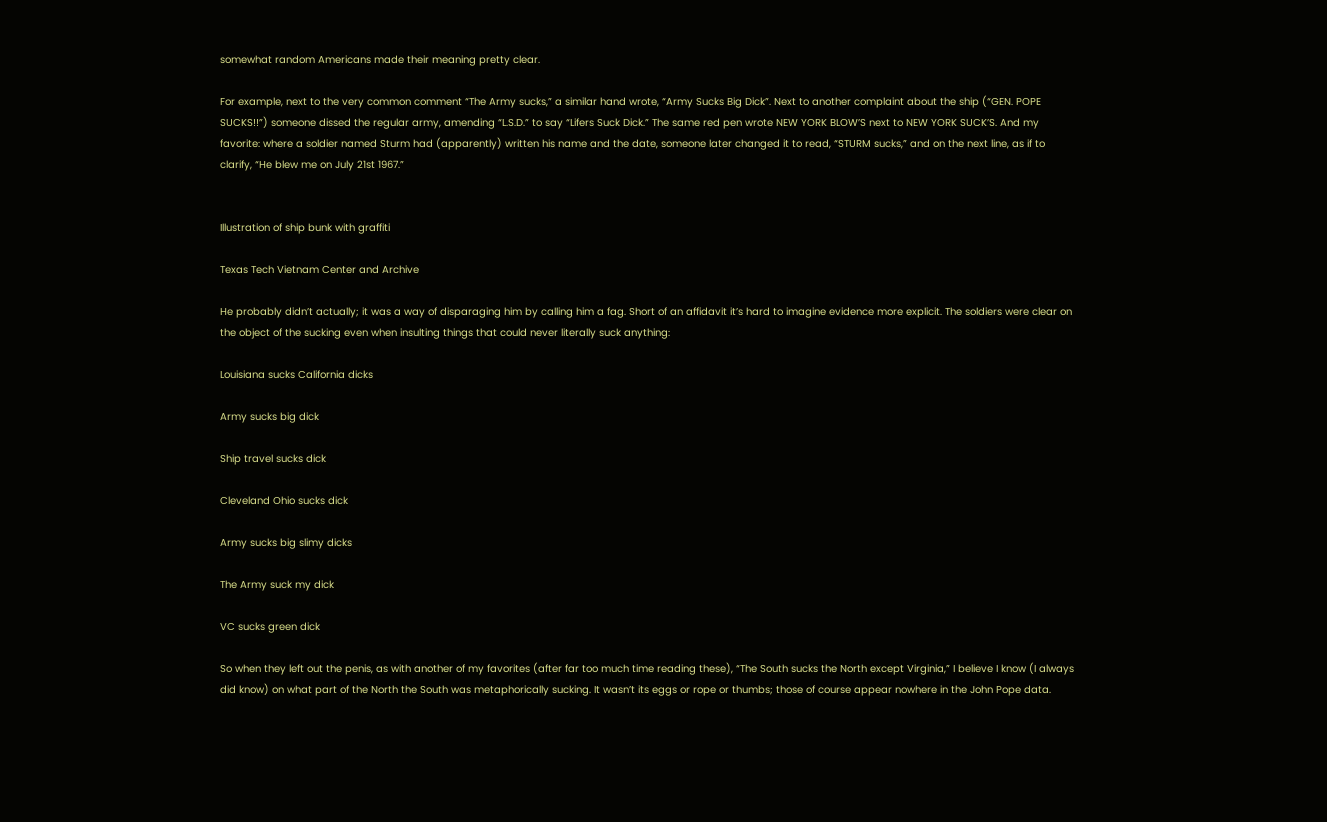somewhat random Americans made their meaning pretty clear.

For example, next to the very common comment “The Army sucks,” a similar hand wrote, “Army Sucks Big Dick”. Next to another complaint about the ship (“GEN. POPE SUCKS!!”) someone dissed the regular army, amending “L.S.D.” to say “Lifers Suck Dick.” The same red pen wrote NEW YORK BLOW’S next to NEW YORK SUCK’S. And my favorite: where a soldier named Sturm had (apparently) written his name and the date, someone later changed it to read, “STURM sucks,” and on the next line, as if to clarify, “He blew me on July 21st 1967.”


Illustration of ship bunk with graffiti

Texas Tech Vietnam Center and Archive

He probably didn’t actually; it was a way of disparaging him by calling him a fag. Short of an affidavit it’s hard to imagine evidence more explicit. The soldiers were clear on the object of the sucking even when insulting things that could never literally suck anything:

Louisiana sucks California dicks

Army sucks big dick

Ship travel sucks dick

Cleveland Ohio sucks dick

Army sucks big slimy dicks

The Army suck my dick

VC sucks green dick

So when they left out the penis, as with another of my favorites (after far too much time reading these), “The South sucks the North except Virginia,” I believe I know (I always did know) on what part of the North the South was metaphorically sucking. It wasn’t its eggs or rope or thumbs; those of course appear nowhere in the John Pope data.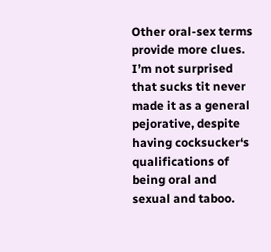Other oral-sex terms provide more clues. I’m not surprised that sucks tit never made it as a general pejorative, despite having cocksucker‘s qualifications of being oral and sexual and taboo.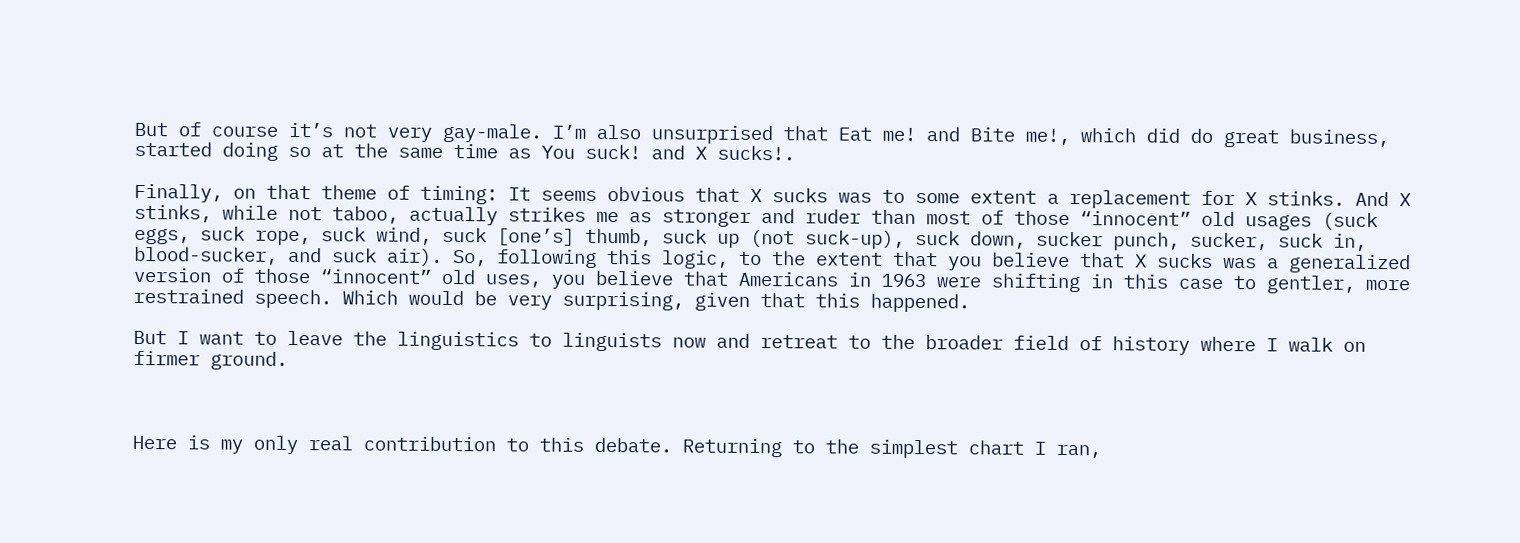But of course it’s not very gay-male. I’m also unsurprised that Eat me! and Bite me!, which did do great business, started doing so at the same time as You suck! and X sucks!.

Finally, on that theme of timing: It seems obvious that X sucks was to some extent a replacement for X stinks. And X stinks, while not taboo, actually strikes me as stronger and ruder than most of those “innocent” old usages (suck eggs, suck rope, suck wind, suck [one’s] thumb, suck up (not suck-up), suck down, sucker punch, sucker, suck in, blood-sucker, and suck air). So, following this logic, to the extent that you believe that X sucks was a generalized version of those “innocent” old uses, you believe that Americans in 1963 were shifting in this case to gentler, more restrained speech. Which would be very surprising, given that this happened.

But I want to leave the linguistics to linguists now and retreat to the broader field of history where I walk on firmer ground.



Here is my only real contribution to this debate. Returning to the simplest chart I ran,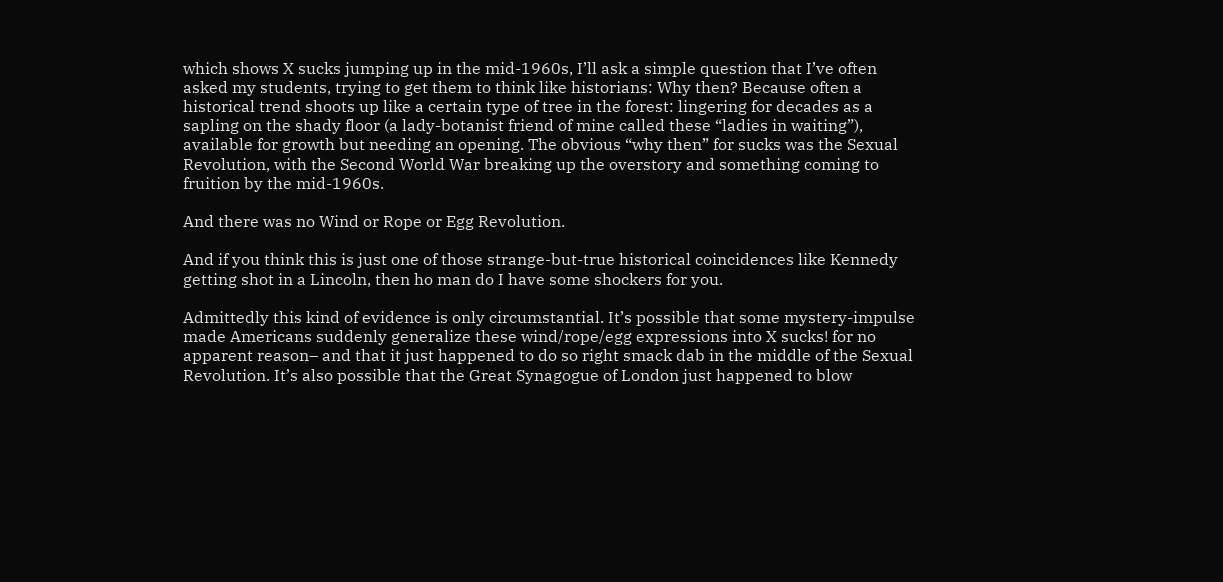which shows X sucks jumping up in the mid-1960s, I’ll ask a simple question that I’ve often asked my students, trying to get them to think like historians: Why then? Because often a historical trend shoots up like a certain type of tree in the forest: lingering for decades as a sapling on the shady floor (a lady-botanist friend of mine called these “ladies in waiting”), available for growth but needing an opening. The obvious “why then” for sucks was the Sexual Revolution, with the Second World War breaking up the overstory and something coming to fruition by the mid-1960s.

And there was no Wind or Rope or Egg Revolution.

And if you think this is just one of those strange-but-true historical coincidences like Kennedy getting shot in a Lincoln, then ho man do I have some shockers for you.

Admittedly this kind of evidence is only circumstantial. It’s possible that some mystery-impulse made Americans suddenly generalize these wind/rope/egg expressions into X sucks! for no apparent reason– and that it just happened to do so right smack dab in the middle of the Sexual Revolution. It’s also possible that the Great Synagogue of London just happened to blow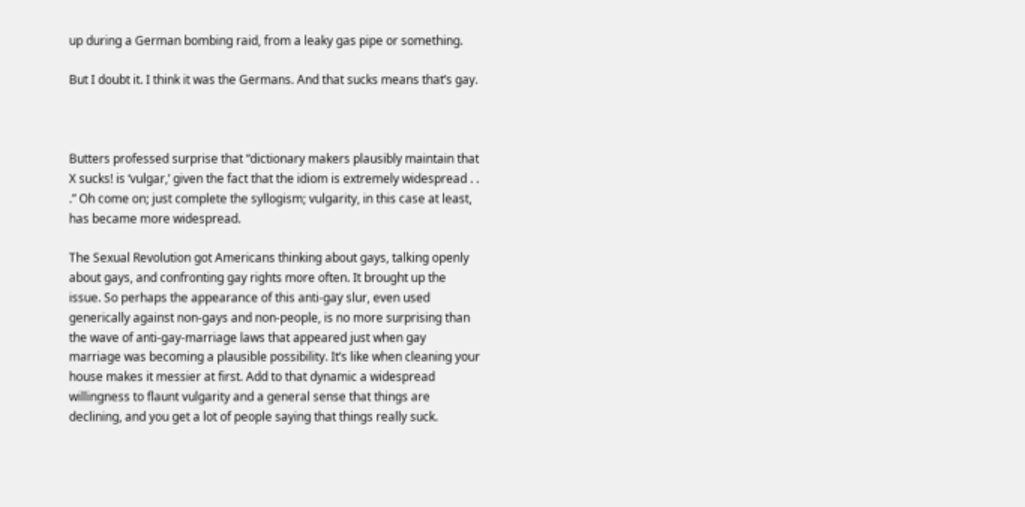up during a German bombing raid, from a leaky gas pipe or something.

But I doubt it. I think it was the Germans. And that sucks means that’s gay.



Butters professed surprise that “dictionary makers plausibly maintain that X sucks! is ‘vulgar,’ given the fact that the idiom is extremely widespread . . .” Oh come on; just complete the syllogism; vulgarity, in this case at least, has became more widespread.

The Sexual Revolution got Americans thinking about gays, talking openly about gays, and confronting gay rights more often. It brought up the issue. So perhaps the appearance of this anti-gay slur, even used generically against non-gays and non-people, is no more surprising than the wave of anti-gay-marriage laws that appeared just when gay marriage was becoming a plausible possibility. It’s like when cleaning your house makes it messier at first. Add to that dynamic a widespread willingness to flaunt vulgarity and a general sense that things are declining, and you get a lot of people saying that things really suck.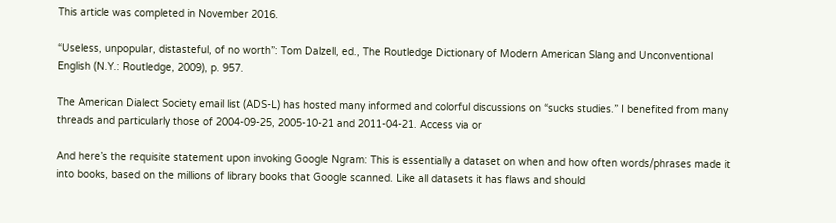This article was completed in November 2016.

“Useless, unpopular, distasteful, of no worth”: Tom Dalzell, ed., The Routledge Dictionary of Modern American Slang and Unconventional English (N.Y.: Routledge, 2009), p. 957.

The American Dialect Society email list (ADS-L) has hosted many informed and colorful discussions on “sucks studies.” I benefited from many threads and particularly those of 2004-09-25, 2005-10-21 and 2011-04-21. Access via or

And here’s the requisite statement upon invoking Google Ngram: This is essentially a dataset on when and how often words/phrases made it into books, based on the millions of library books that Google scanned. Like all datasets it has flaws and should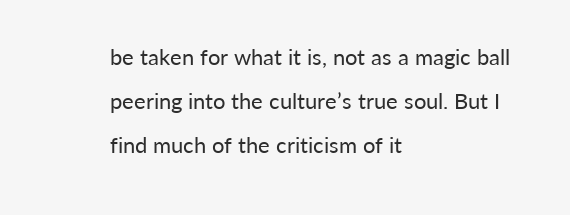be taken for what it is, not as a magic ball peering into the culture’s true soul. But I find much of the criticism of it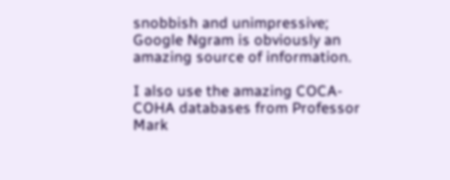snobbish and unimpressive; Google Ngram is obviously an amazing source of information.

I also use the amazing COCA-COHA databases from Professor Mark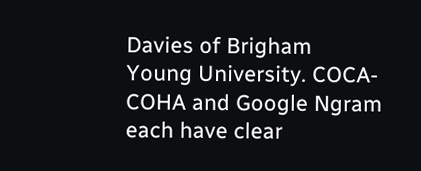Davies of Brigham Young University. COCA-COHA and Google Ngram each have clear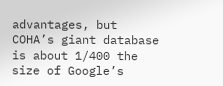advantages, but COHA’s giant database is about 1/400 the size of Google’s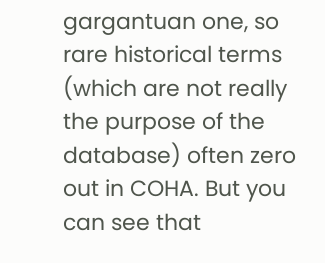gargantuan one, so rare historical terms (which are not really the purpose of the database) often zero out in COHA. But you can see that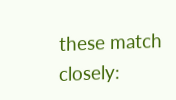these match closely: